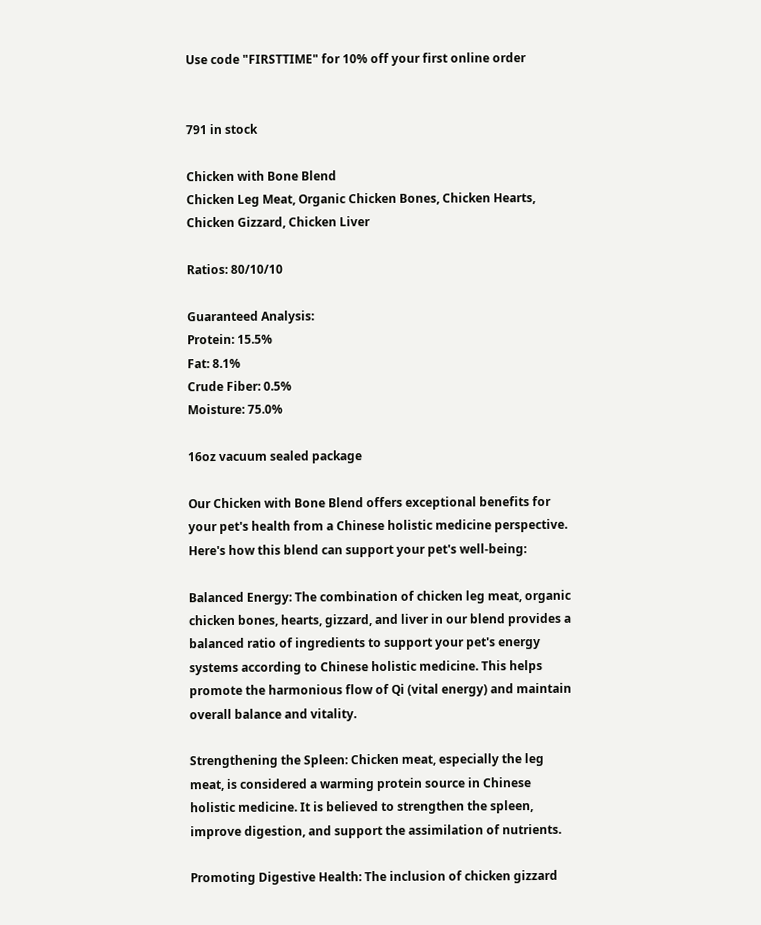Use code "FIRSTTIME" for 10% off your first online order


791 in stock

Chicken with Bone Blend
Chicken Leg Meat, Organic Chicken Bones, Chicken Hearts, Chicken Gizzard, Chicken Liver

Ratios: 80/10/10

Guaranteed Analysis:
Protein: 15.5%
Fat: 8.1%
Crude Fiber: 0.5%
Moisture: 75.0%

16oz vacuum sealed package

Our Chicken with Bone Blend offers exceptional benefits for your pet's health from a Chinese holistic medicine perspective. Here's how this blend can support your pet's well-being:

Balanced Energy: The combination of chicken leg meat, organic chicken bones, hearts, gizzard, and liver in our blend provides a balanced ratio of ingredients to support your pet's energy systems according to Chinese holistic medicine. This helps promote the harmonious flow of Qi (vital energy) and maintain overall balance and vitality.

Strengthening the Spleen: Chicken meat, especially the leg meat, is considered a warming protein source in Chinese holistic medicine. It is believed to strengthen the spleen, improve digestion, and support the assimilation of nutrients.

Promoting Digestive Health: The inclusion of chicken gizzard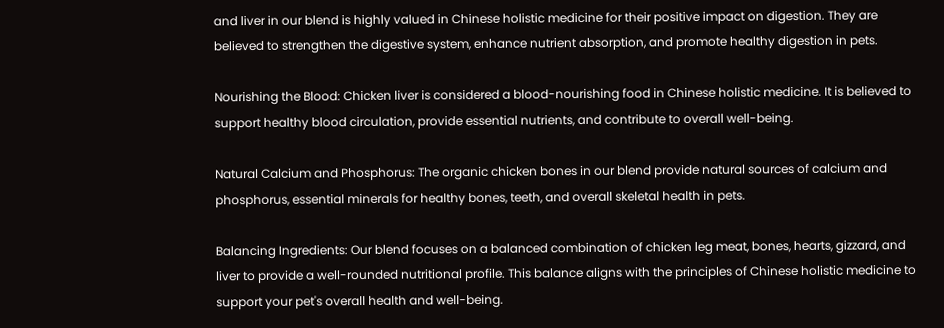and liver in our blend is highly valued in Chinese holistic medicine for their positive impact on digestion. They are believed to strengthen the digestive system, enhance nutrient absorption, and promote healthy digestion in pets.

Nourishing the Blood: Chicken liver is considered a blood-nourishing food in Chinese holistic medicine. It is believed to support healthy blood circulation, provide essential nutrients, and contribute to overall well-being.

Natural Calcium and Phosphorus: The organic chicken bones in our blend provide natural sources of calcium and phosphorus, essential minerals for healthy bones, teeth, and overall skeletal health in pets.

Balancing Ingredients: Our blend focuses on a balanced combination of chicken leg meat, bones, hearts, gizzard, and liver to provide a well-rounded nutritional profile. This balance aligns with the principles of Chinese holistic medicine to support your pet's overall health and well-being.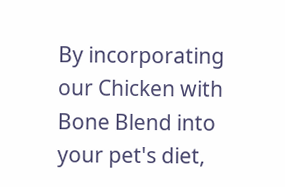By incorporating our Chicken with Bone Blend into your pet's diet,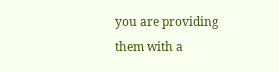you are providing them with a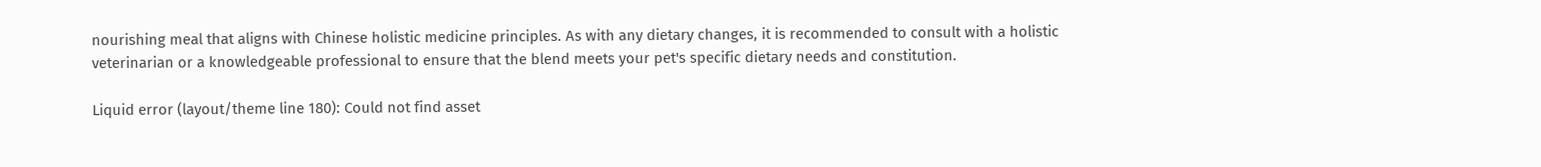nourishing meal that aligns with Chinese holistic medicine principles. As with any dietary changes, it is recommended to consult with a holistic veterinarian or a knowledgeable professional to ensure that the blend meets your pet's specific dietary needs and constitution.

Liquid error (layout/theme line 180): Could not find asset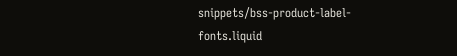snippets/bss-product-label-fonts.liquid